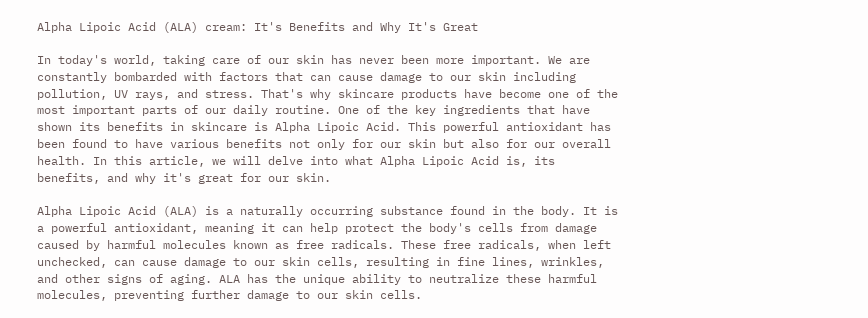Alpha Lipoic Acid (ALA) cream: It's Benefits and Why It's Great

In today's world, taking care of our skin has never been more important. We are constantly bombarded with factors that can cause damage to our skin including pollution, UV rays, and stress. That's why skincare products have become one of the most important parts of our daily routine. One of the key ingredients that have shown its benefits in skincare is Alpha Lipoic Acid. This powerful antioxidant has been found to have various benefits not only for our skin but also for our overall health. In this article, we will delve into what Alpha Lipoic Acid is, its benefits, and why it's great for our skin.

Alpha Lipoic Acid (ALA) is a naturally occurring substance found in the body. It is a powerful antioxidant, meaning it can help protect the body's cells from damage caused by harmful molecules known as free radicals. These free radicals, when left unchecked, can cause damage to our skin cells, resulting in fine lines, wrinkles, and other signs of aging. ALA has the unique ability to neutralize these harmful molecules, preventing further damage to our skin cells.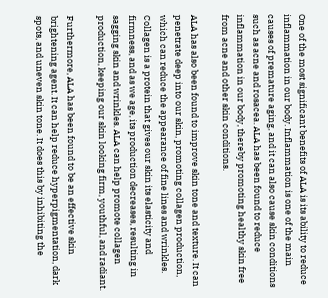One of the most significant benefits of ALA is its ability to reduce inflammation in our body. Inflammation is one of the main causes of premature aging, and it can also cause skin conditions such as acne and rosacea. ALA has been found to reduce inflammation in our body, thereby promoting healthy skin free from acne and other skin conditions.

ALA has also been found to improve skin tone and texture. It can penetrate deep into our skin, promoting collagen production, which can reduce the appearance of fine lines and wrinkles. Collagen is a protein that gives our skin its elasticity and firmness, and as we age, its production decreases, resulting in sagging skin and wrinkles. ALA can help promote collagen production, keeping our skin looking firm, youthful, and radiant.

Furthermore, ALA has been found to be an effective skin brightening agent. It can help reduce hyperpigmentation, dark spots, and uneven skin tone. It does this by inhibiting the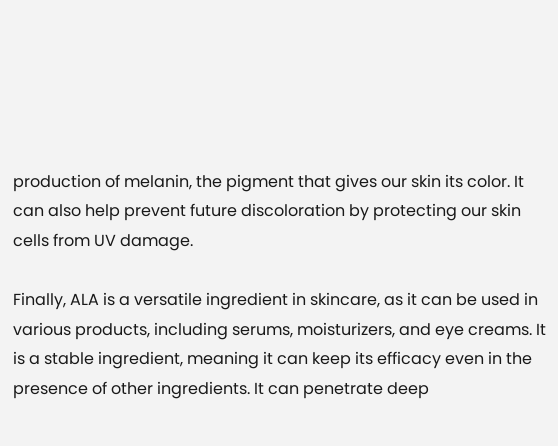production of melanin, the pigment that gives our skin its color. It can also help prevent future discoloration by protecting our skin cells from UV damage.

Finally, ALA is a versatile ingredient in skincare, as it can be used in various products, including serums, moisturizers, and eye creams. It is a stable ingredient, meaning it can keep its efficacy even in the presence of other ingredients. It can penetrate deep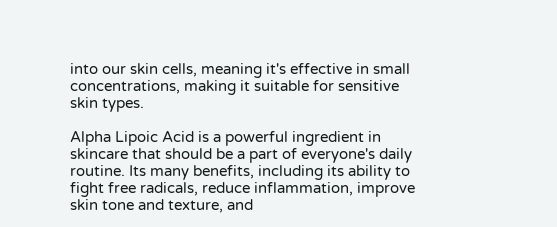into our skin cells, meaning it's effective in small concentrations, making it suitable for sensitive skin types.

Alpha Lipoic Acid is a powerful ingredient in skincare that should be a part of everyone's daily routine. Its many benefits, including its ability to fight free radicals, reduce inflammation, improve skin tone and texture, and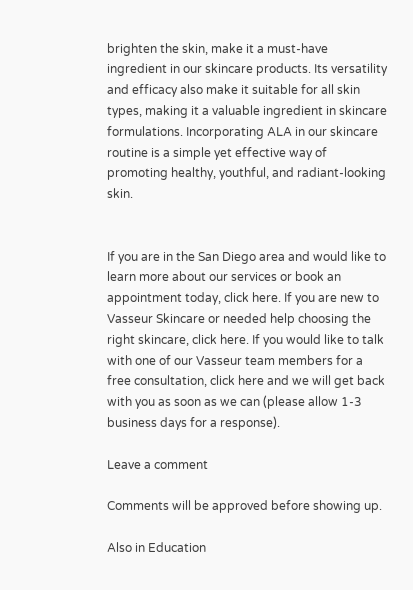brighten the skin, make it a must-have ingredient in our skincare products. Its versatility and efficacy also make it suitable for all skin types, making it a valuable ingredient in skincare formulations. Incorporating ALA in our skincare routine is a simple yet effective way of promoting healthy, youthful, and radiant-looking skin.


If you are in the San Diego area and would like to learn more about our services or book an appointment today, click here. If you are new to Vasseur Skincare or needed help choosing the right skincare, click here. If you would like to talk with one of our Vasseur team members for a free consultation, click here and we will get back with you as soon as we can (please allow 1-3 business days for a response).

Leave a comment

Comments will be approved before showing up.

Also in Education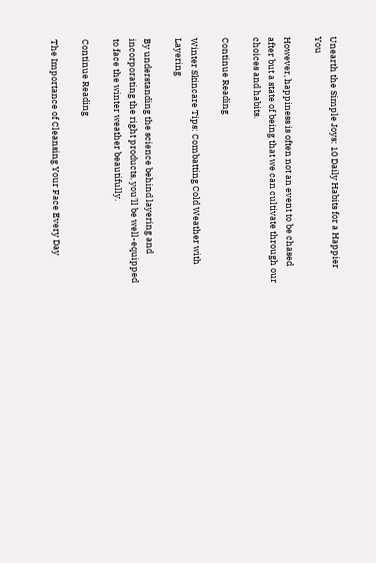Unearth the Simple Joys: 10 Daily Habits for a Happier You

However, happiness is often not an event to be chased after but a state of being that we can cultivate through our choices and habits.

Continue Reading

Winter Skincare Tips: Combatting Cold Weather with Layering

By understanding the science behind layering and incorporating the right products, you'll be well-equipped to face the winter weather beautifully.

Continue Reading

The Importance of Cleansing Your Face Every Day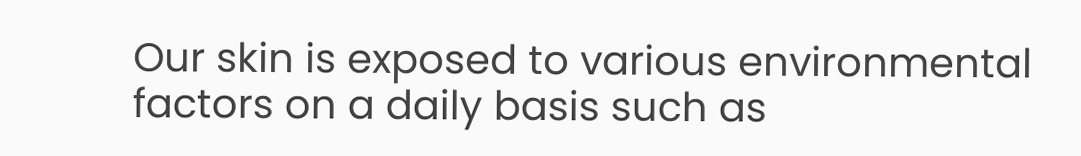Our skin is exposed to various environmental factors on a daily basis such as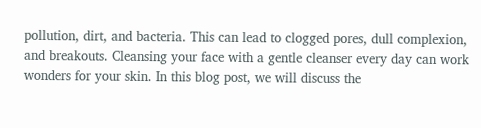pollution, dirt, and bacteria. This can lead to clogged pores, dull complexion, and breakouts. Cleansing your face with a gentle cleanser every day can work wonders for your skin. In this blog post, we will discuss the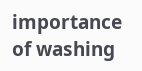importance of washing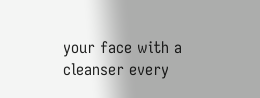your face with a cleanser every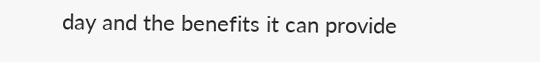day and the benefits it can provide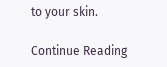to your skin.

Continue Reading